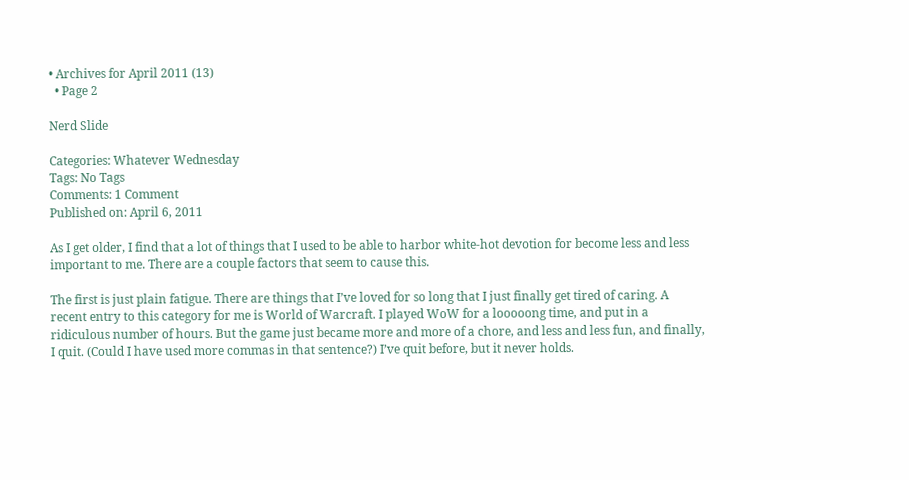• Archives for April 2011 (13)
  • Page 2

Nerd Slide

Categories: Whatever Wednesday
Tags: No Tags
Comments: 1 Comment
Published on: April 6, 2011

As I get older, I find that a lot of things that I used to be able to harbor white-hot devotion for become less and less important to me. There are a couple factors that seem to cause this.

The first is just plain fatigue. There are things that I’ve loved for so long that I just finally get tired of caring. A recent entry to this category for me is World of Warcraft. I played WoW for a looooong time, and put in a ridiculous number of hours. But the game just became more and more of a chore, and less and less fun, and finally, I quit. (Could I have used more commas in that sentence?) I’ve quit before, but it never holds.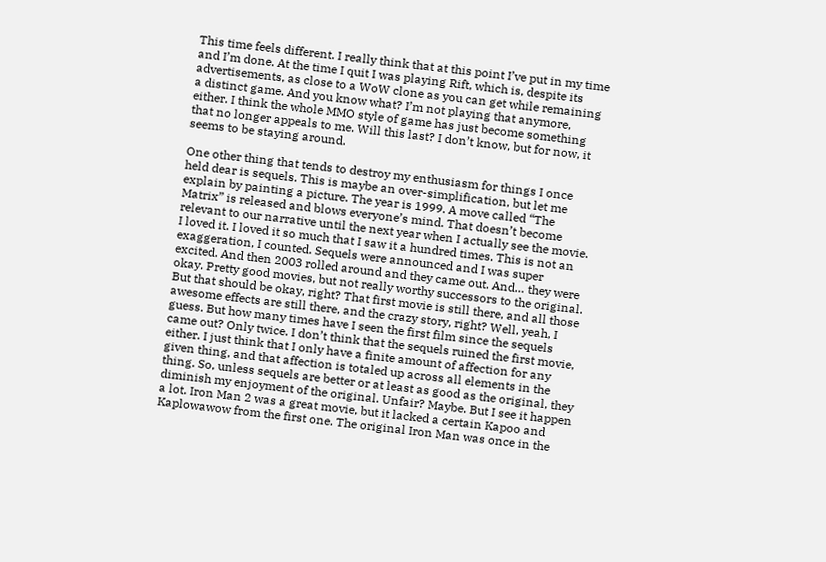This time feels different. I really think that at this point I’ve put in my time and I’m done. At the time I quit I was playing Rift, which is, despite its advertisements, as close to a WoW clone as you can get while remaining a distinct game. And you know what? I’m not playing that anymore, either. I think the whole MMO style of game has just become something that no longer appeals to me. Will this last? I don’t know, but for now, it seems to be staying around.

One other thing that tends to destroy my enthusiasm for things I once held dear is sequels. This is maybe an over-simplification, but let me explain by painting a picture. The year is 1999. A move called “The Matrix” is released and blows everyone’s mind. That doesn’t become relevant to our narrative until the next year when I actually see the movie. I loved it. I loved it so much that I saw it a hundred times. This is not an exaggeration, I counted. Sequels were announced and I was super excited. And then 2003 rolled around and they came out. And… they were okay. Pretty good movies, but not really worthy successors to the original. But that should be okay, right? That first movie is still there, and all those awesome effects are still there, and the crazy story, right? Well, yeah, I guess. But how many times have I seen the first film since the sequels came out? Only twice. I don’t think that the sequels ruined the first movie, either. I just think that I only have a finite amount of affection for any given thing, and that affection is totaled up across all elements in the thing. So, unless sequels are better or at least as good as the original, they diminish my enjoyment of the original. Unfair? Maybe. But I see it happen a lot. Iron Man 2 was a great movie, but it lacked a certain Kapoo and Kaplowawow from the first one. The original Iron Man was once in the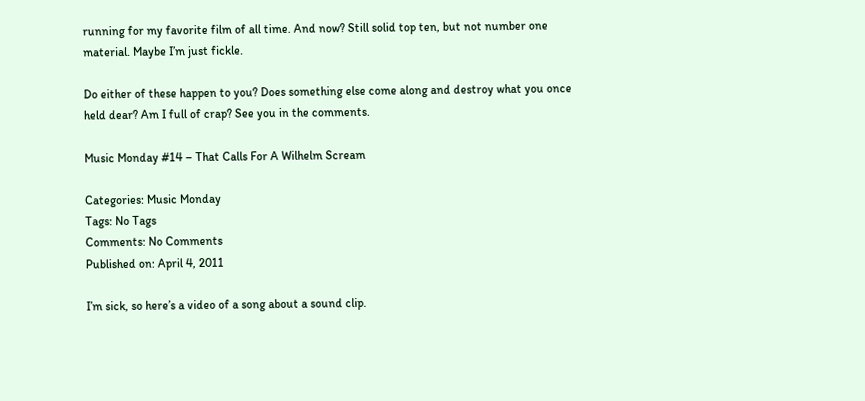running for my favorite film of all time. And now? Still solid top ten, but not number one material. Maybe I’m just fickle.

Do either of these happen to you? Does something else come along and destroy what you once held dear? Am I full of crap? See you in the comments.

Music Monday #14 – That Calls For A Wilhelm Scream

Categories: Music Monday
Tags: No Tags
Comments: No Comments
Published on: April 4, 2011

I’m sick, so here’s a video of a song about a sound clip.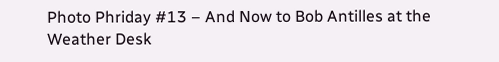Photo Phriday #13 – And Now to Bob Antilles at the Weather Desk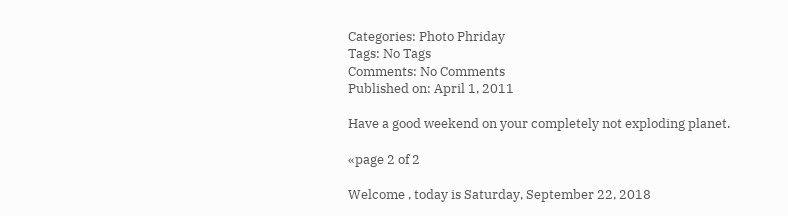Categories: Photo Phriday
Tags: No Tags
Comments: No Comments
Published on: April 1, 2011

Have a good weekend on your completely not exploding planet.

«page 2 of 2

Welcome , today is Saturday, September 22, 2018